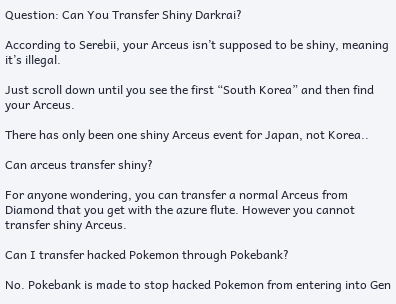Question: Can You Transfer Shiny Darkrai?

According to Serebii, your Arceus isn’t supposed to be shiny, meaning it’s illegal.

Just scroll down until you see the first “South Korea” and then find your Arceus.

There has only been one shiny Arceus event for Japan, not Korea..

Can arceus transfer shiny?

For anyone wondering, you can transfer a normal Arceus from Diamond that you get with the azure flute. However you cannot transfer shiny Arceus.

Can I transfer hacked Pokemon through Pokebank?

No. Pokebank is made to stop hacked Pokemon from entering into Gen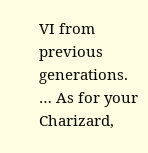VI from previous generations. … As for your Charizard,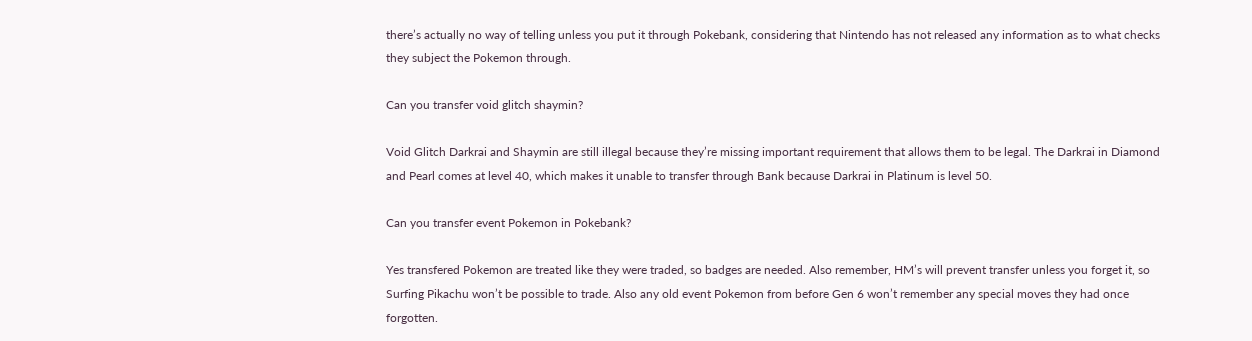there’s actually no way of telling unless you put it through Pokebank, considering that Nintendo has not released any information as to what checks they subject the Pokemon through.

Can you transfer void glitch shaymin?

Void Glitch Darkrai and Shaymin are still illegal because they’re missing important requirement that allows them to be legal. The Darkrai in Diamond and Pearl comes at level 40, which makes it unable to transfer through Bank because Darkrai in Platinum is level 50.

Can you transfer event Pokemon in Pokebank?

Yes transfered Pokemon are treated like they were traded, so badges are needed. Also remember, HM’s will prevent transfer unless you forget it, so Surfing Pikachu won’t be possible to trade. Also any old event Pokemon from before Gen 6 won’t remember any special moves they had once forgotten.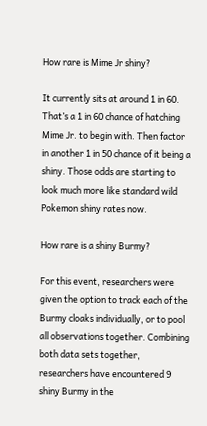How rare is Mime Jr shiny?

It currently sits at around 1 in 60. That’s a 1 in 60 chance of hatching Mime Jr. to begin with. Then factor in another 1 in 50 chance of it being a shiny. Those odds are starting to look much more like standard wild Pokemon shiny rates now.

How rare is a shiny Burmy?

For this event, researchers were given the option to track each of the Burmy cloaks individually, or to pool all observations together. Combining both data sets together, researchers have encountered 9 shiny Burmy in the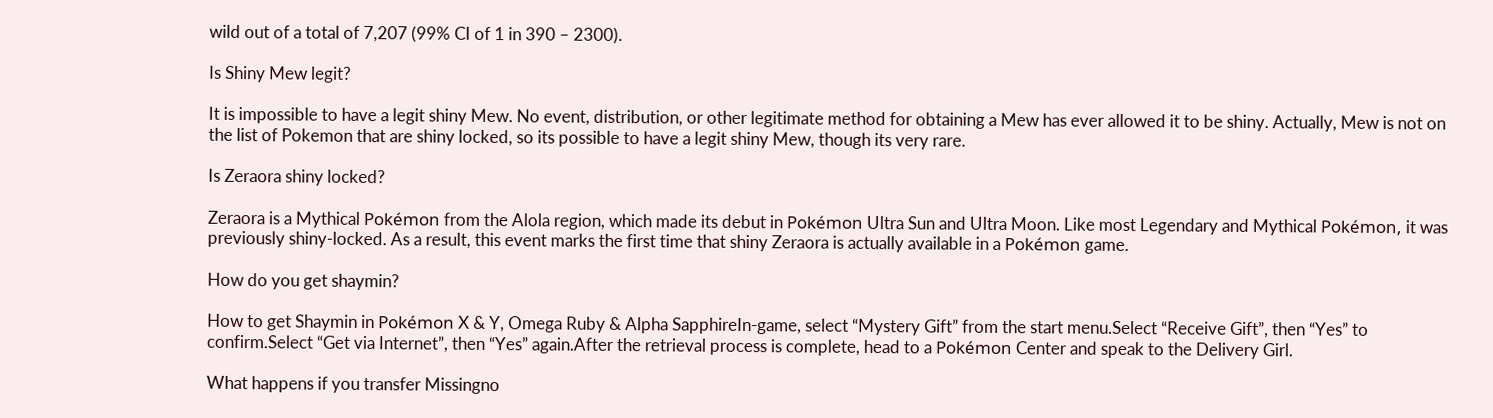wild out of a total of 7,207 (99% CI of 1 in 390 – 2300).

Is Shiny Mew legit?

It is impossible to have a legit shiny Mew. No event, distribution, or other legitimate method for obtaining a Mew has ever allowed it to be shiny. Actually, Mew is not on the list of Pokemon that are shiny locked, so its possible to have a legit shiny Mew, though its very rare.

Is Zeraora shiny locked?

Zeraora is a Mythical Pokémon from the Alola region, which made its debut in Pokémon Ultra Sun and Ultra Moon. Like most Legendary and Mythical Pokémon, it was previously shiny-locked. As a result, this event marks the first time that shiny Zeraora is actually available in a Pokémon game.

How do you get shaymin?

How to get Shaymin in Pokémon X & Y, Omega Ruby & Alpha SapphireIn-game, select “Mystery Gift” from the start menu.Select “Receive Gift”, then “Yes” to confirm.Select “Get via Internet”, then “Yes” again.After the retrieval process is complete, head to a Pokémon Center and speak to the Delivery Girl.

What happens if you transfer Missingno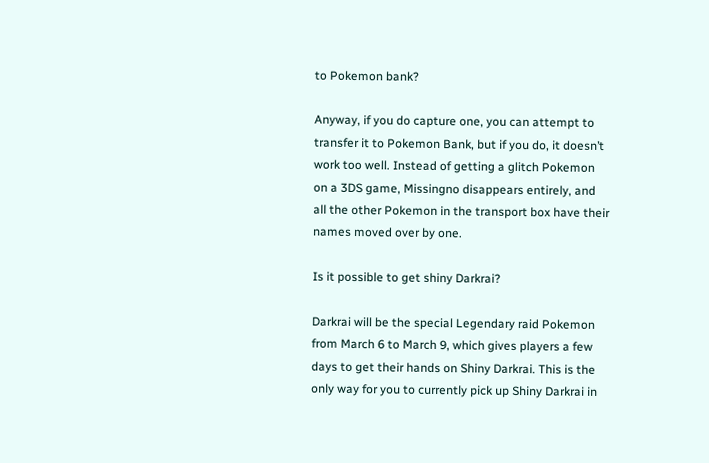to Pokemon bank?

Anyway, if you do capture one, you can attempt to transfer it to Pokemon Bank, but if you do, it doesn’t work too well. Instead of getting a glitch Pokemon on a 3DS game, Missingno disappears entirely, and all the other Pokemon in the transport box have their names moved over by one.

Is it possible to get shiny Darkrai?

Darkrai will be the special Legendary raid Pokemon from March 6 to March 9, which gives players a few days to get their hands on Shiny Darkrai. This is the only way for you to currently pick up Shiny Darkrai in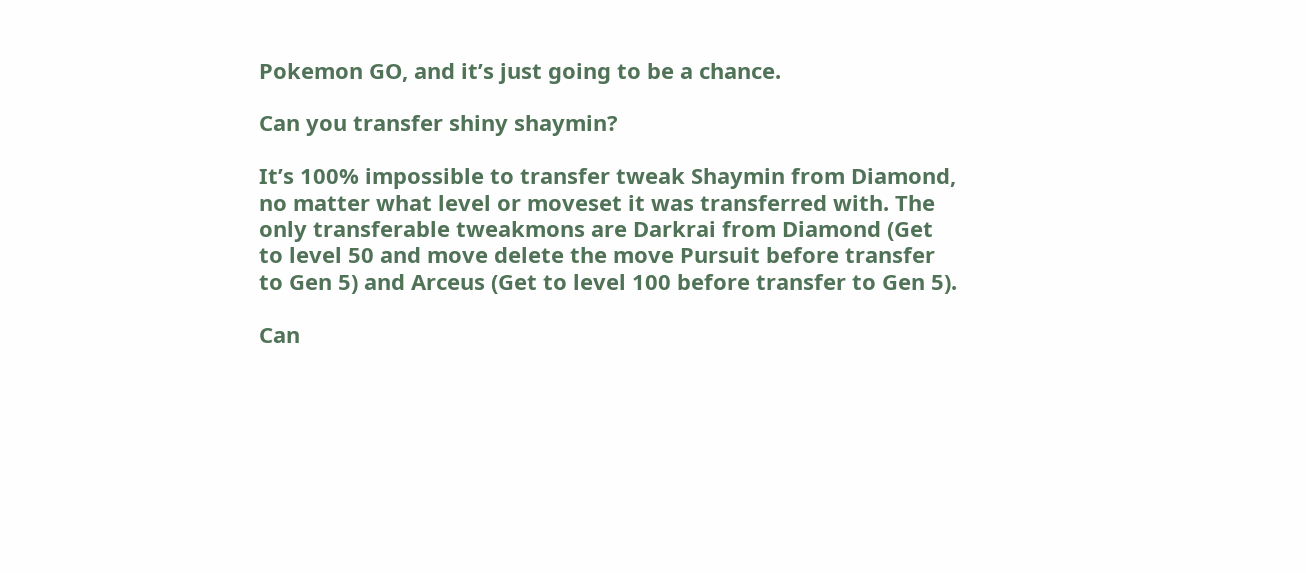Pokemon GO, and it’s just going to be a chance.

Can you transfer shiny shaymin?

It’s 100% impossible to transfer tweak Shaymin from Diamond, no matter what level or moveset it was transferred with. The only transferable tweakmons are Darkrai from Diamond (Get to level 50 and move delete the move Pursuit before transfer to Gen 5) and Arceus (Get to level 100 before transfer to Gen 5).

Can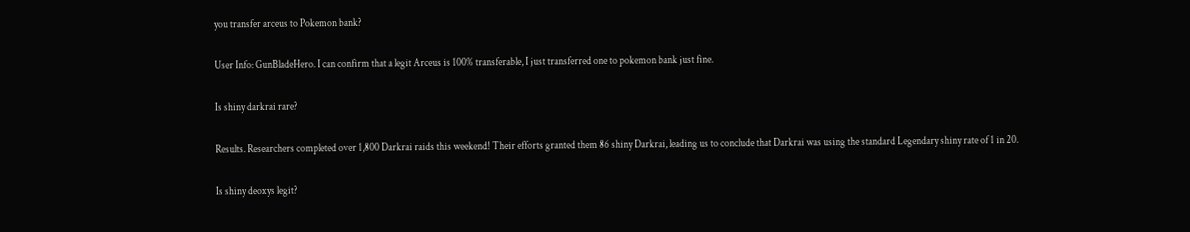you transfer arceus to Pokemon bank?

User Info: GunBladeHero. I can confirm that a legit Arceus is 100% transferable, I just transferred one to pokemon bank just fine.

Is shiny darkrai rare?

Results. Researchers completed over 1,800 Darkrai raids this weekend! Their efforts granted them 86 shiny Darkrai, leading us to conclude that Darkrai was using the standard Legendary shiny rate of 1 in 20.

Is shiny deoxys legit?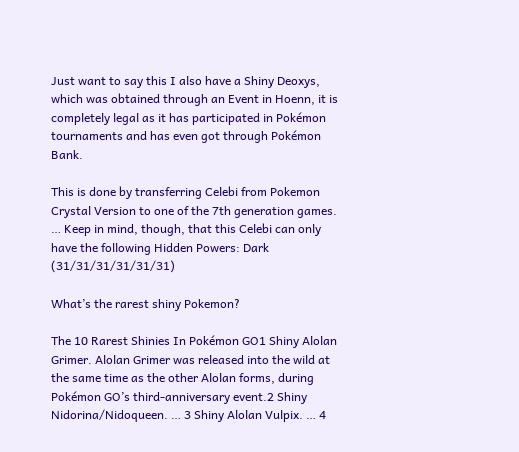Just want to say this I also have a Shiny Deoxys, which was obtained through an Event in Hoenn, it is completely legal as it has participated in Pokémon tournaments and has even got through Pokémon Bank.

This is done by transferring Celebi from Pokemon Crystal Version to one of the 7th generation games. … Keep in mind, though, that this Celebi can only have the following Hidden Powers: Dark (31/31/31/31/31/31)

What’s the rarest shiny Pokemon?

The 10 Rarest Shinies In Pokémon GO1 Shiny Alolan Grimer. Alolan Grimer was released into the wild at the same time as the other Alolan forms, during Pokémon GO’s third-anniversary event.2 Shiny Nidorina/Nidoqueen. … 3 Shiny Alolan Vulpix. … 4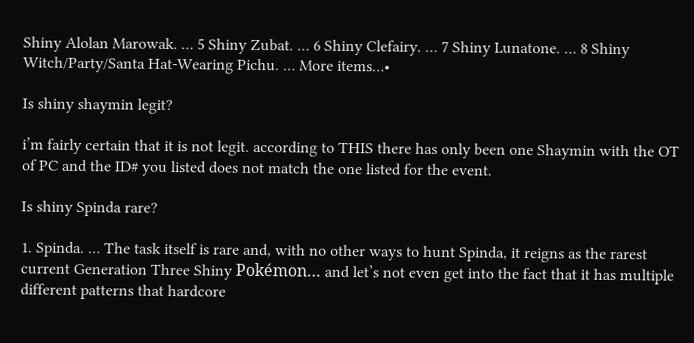Shiny Alolan Marowak. … 5 Shiny Zubat. … 6 Shiny Clefairy. … 7 Shiny Lunatone. … 8 Shiny Witch/Party/Santa Hat-Wearing Pichu. … More items…•

Is shiny shaymin legit?

i’m fairly certain that it is not legit. according to THIS there has only been one Shaymin with the OT of PC and the ID# you listed does not match the one listed for the event.

Is shiny Spinda rare?

1. Spinda. … The task itself is rare and, with no other ways to hunt Spinda, it reigns as the rarest current Generation Three Shiny Pokémon… and let’s not even get into the fact that it has multiple different patterns that hardcore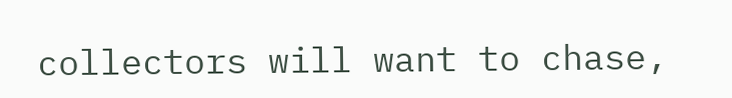collectors will want to chase,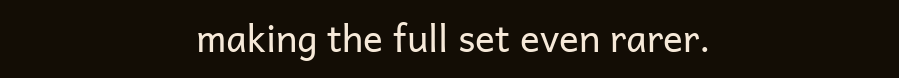making the full set even rarer.